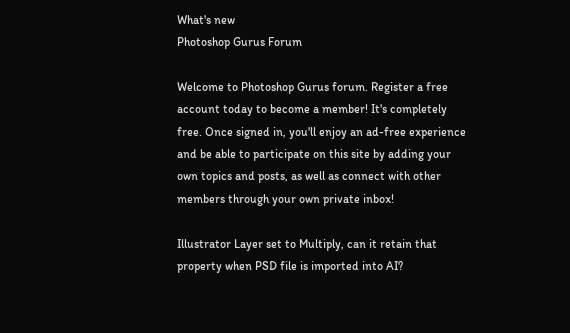What's new
Photoshop Gurus Forum

Welcome to Photoshop Gurus forum. Register a free account today to become a member! It's completely free. Once signed in, you'll enjoy an ad-free experience and be able to participate on this site by adding your own topics and posts, as well as connect with other members through your own private inbox!

Illustrator Layer set to Multiply, can it retain that property when PSD file is imported into AI?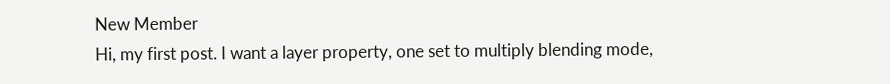New Member
Hi, my first post. I want a layer property, one set to multiply blending mode,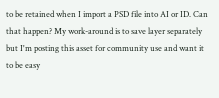to be retained when I import a PSD file into AI or ID. Can that happen? My work-around is to save layer separately but I'm posting this asset for community use and want it to be easy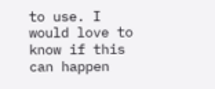to use. I would love to know if this can happen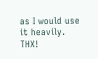as I would use it heavily. THX!